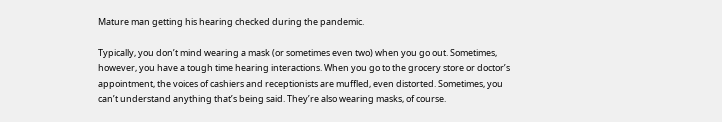Mature man getting his hearing checked during the pandemic.

Typically, you don’t mind wearing a mask (or sometimes even two) when you go out. Sometimes, however, you have a tough time hearing interactions. When you go to the grocery store or doctor’s appointment, the voices of cashiers and receptionists are muffled, even distorted. Sometimes, you can’t understand anything that’s being said. They’re also wearing masks, of course.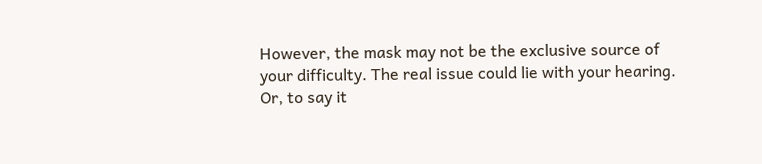However, the mask may not be the exclusive source of your difficulty. The real issue could lie with your hearing. Or, to say it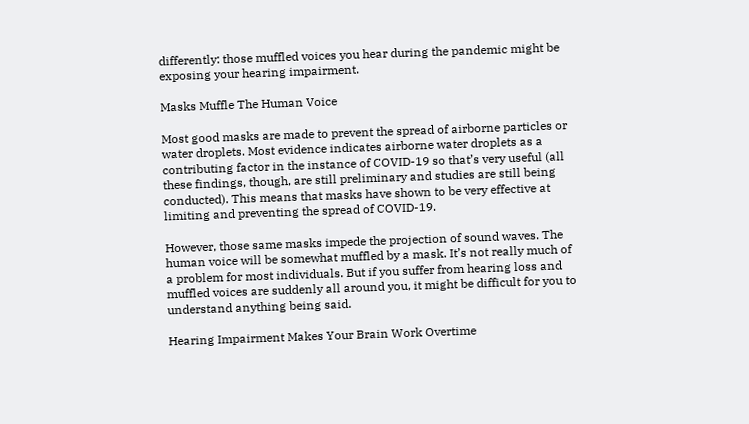differently: those muffled voices you hear during the pandemic might be exposing your hearing impairment.

Masks Muffle The Human Voice

Most good masks are made to prevent the spread of airborne particles or water droplets. Most evidence indicates airborne water droplets as a contributing factor in the instance of COVID-19 so that’s very useful (all these findings, though, are still preliminary and studies are still being conducted). This means that masks have shown to be very effective at limiting and preventing the spread of COVID-19.

However, those same masks impede the projection of sound waves. The human voice will be somewhat muffled by a mask. It’s not really much of a problem for most individuals. But if you suffer from hearing loss and muffled voices are suddenly all around you, it might be difficult for you to understand anything being said.

Hearing Impairment Makes Your Brain Work Overtime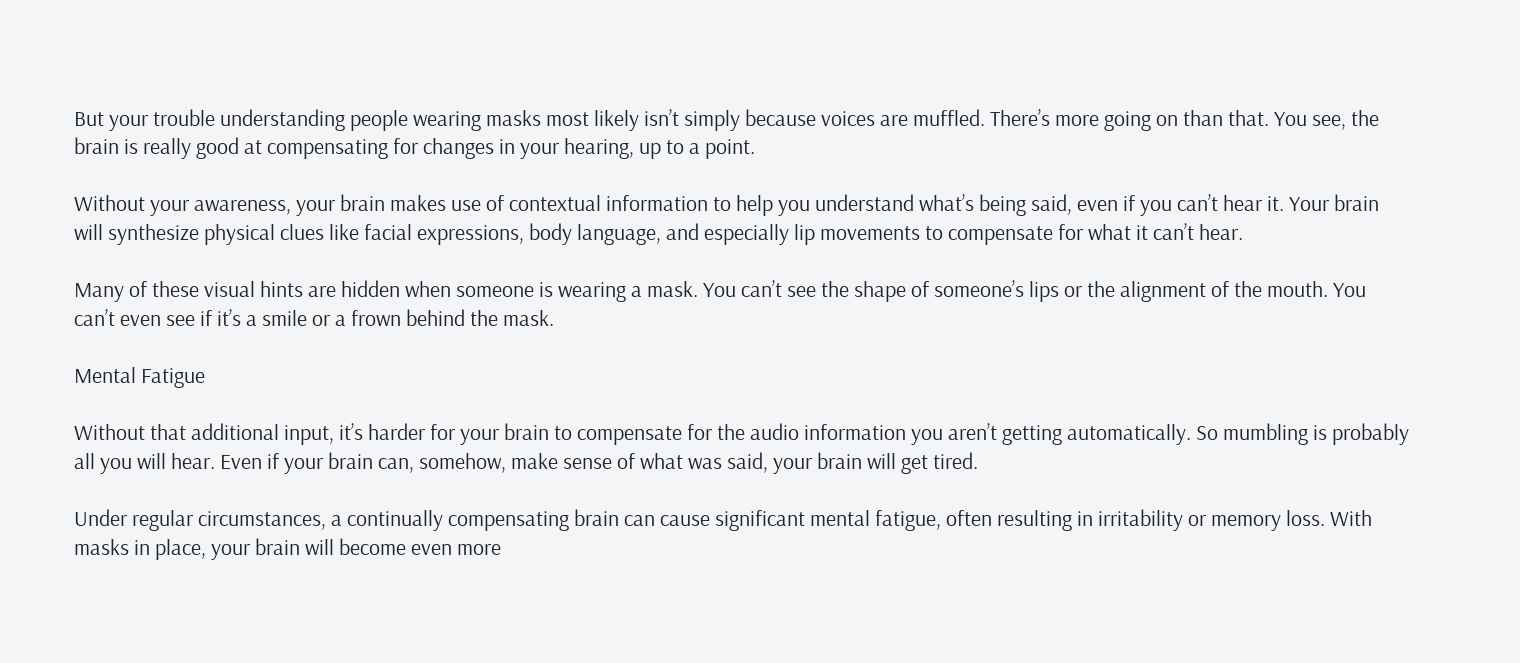But your trouble understanding people wearing masks most likely isn’t simply because voices are muffled. There’s more going on than that. You see, the brain is really good at compensating for changes in your hearing, up to a point.

Without your awareness, your brain makes use of contextual information to help you understand what’s being said, even if you can’t hear it. Your brain will synthesize physical clues like facial expressions, body language, and especially lip movements to compensate for what it can’t hear.

Many of these visual hints are hidden when someone is wearing a mask. You can’t see the shape of someone’s lips or the alignment of the mouth. You can’t even see if it’s a smile or a frown behind the mask.

Mental Fatigue

Without that additional input, it’s harder for your brain to compensate for the audio information you aren’t getting automatically. So mumbling is probably all you will hear. Even if your brain can, somehow, make sense of what was said, your brain will get tired.

Under regular circumstances, a continually compensating brain can cause significant mental fatigue, often resulting in irritability or memory loss. With masks in place, your brain will become even more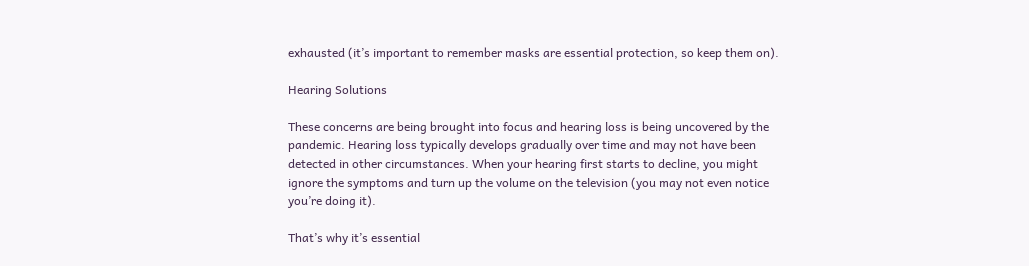exhausted (it’s important to remember masks are essential protection, so keep them on).

Hearing Solutions

These concerns are being brought into focus and hearing loss is being uncovered by the pandemic. Hearing loss typically develops gradually over time and may not have been detected in other circumstances. When your hearing first starts to decline, you might ignore the symptoms and turn up the volume on the television (you may not even notice you’re doing it).

That’s why it’s essential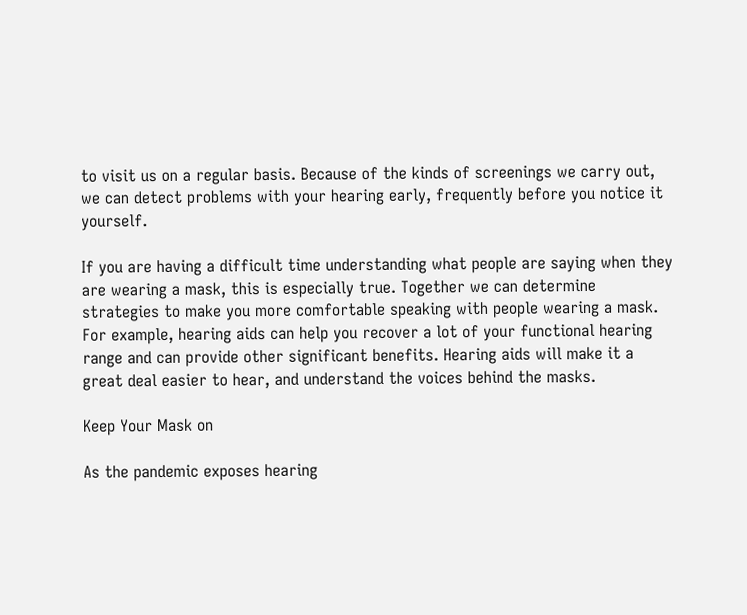to visit us on a regular basis. Because of the kinds of screenings we carry out, we can detect problems with your hearing early, frequently before you notice it yourself.

If you are having a difficult time understanding what people are saying when they are wearing a mask, this is especially true. Together we can determine strategies to make you more comfortable speaking with people wearing a mask. For example, hearing aids can help you recover a lot of your functional hearing range and can provide other significant benefits. Hearing aids will make it a great deal easier to hear, and understand the voices behind the masks.

Keep Your Mask on

As the pandemic exposes hearing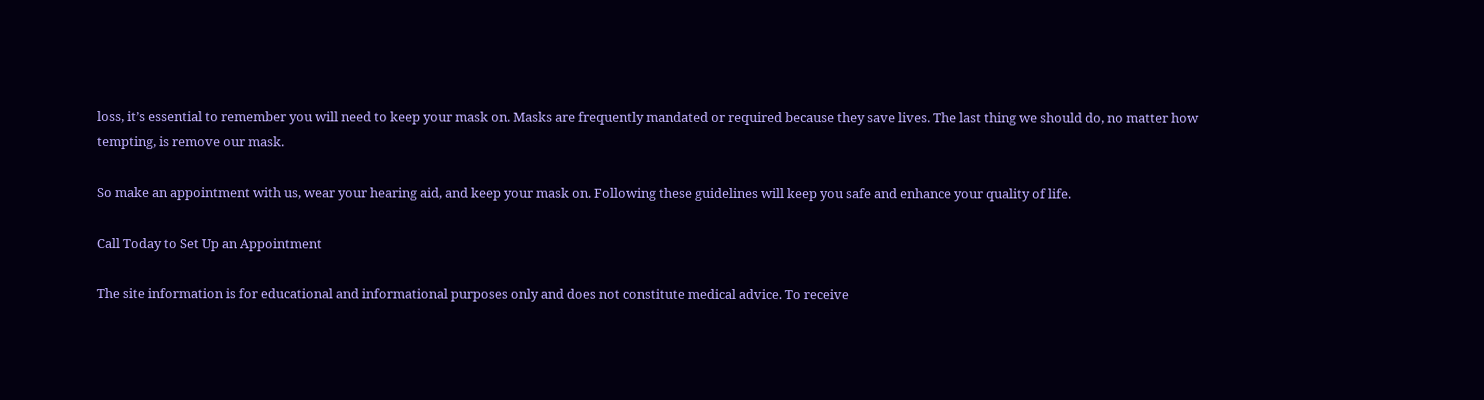loss, it’s essential to remember you will need to keep your mask on. Masks are frequently mandated or required because they save lives. The last thing we should do, no matter how tempting, is remove our mask.

So make an appointment with us, wear your hearing aid, and keep your mask on. Following these guidelines will keep you safe and enhance your quality of life.

Call Today to Set Up an Appointment

The site information is for educational and informational purposes only and does not constitute medical advice. To receive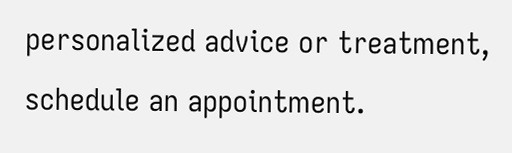personalized advice or treatment, schedule an appointment.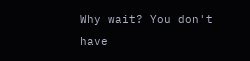Why wait? You don't have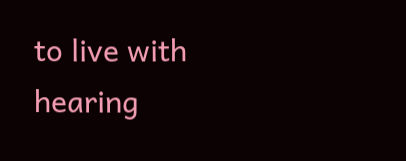to live with hearing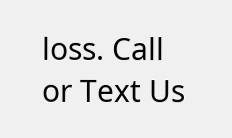loss. Call or Text Us